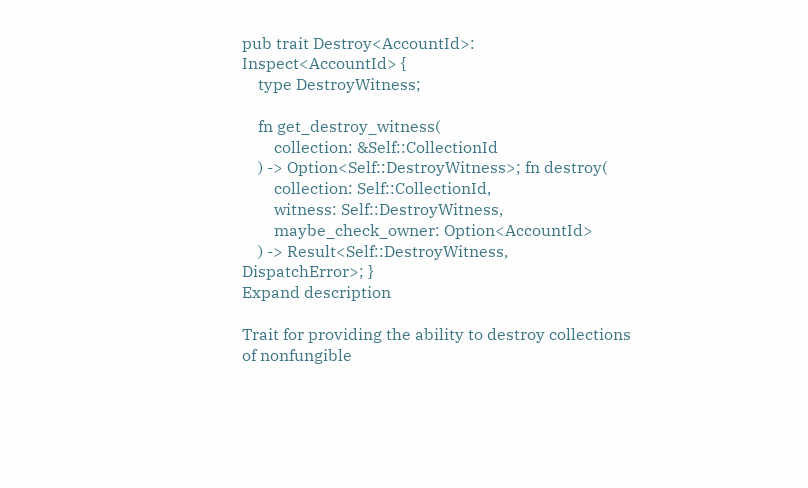pub trait Destroy<AccountId>: Inspect<AccountId> {
    type DestroyWitness;

    fn get_destroy_witness(
        collection: &Self::CollectionId
    ) -> Option<Self::DestroyWitness>; fn destroy(
        collection: Self::CollectionId,
        witness: Self::DestroyWitness,
        maybe_check_owner: Option<AccountId>
    ) -> Result<Self::DestroyWitness, DispatchError>; }
Expand description

Trait for providing the ability to destroy collections of nonfungible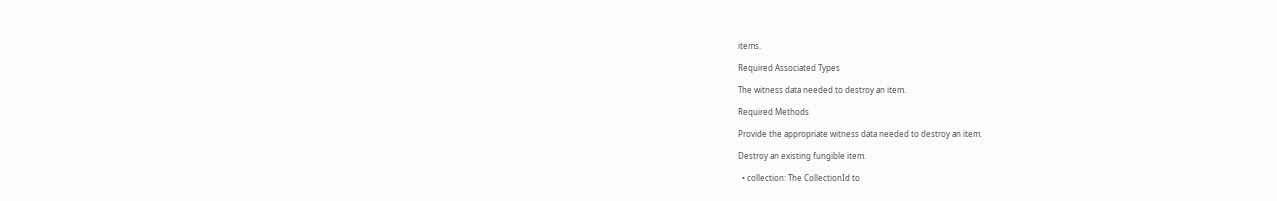items.

Required Associated Types

The witness data needed to destroy an item.

Required Methods

Provide the appropriate witness data needed to destroy an item.

Destroy an existing fungible item.

  • collection: The CollectionId to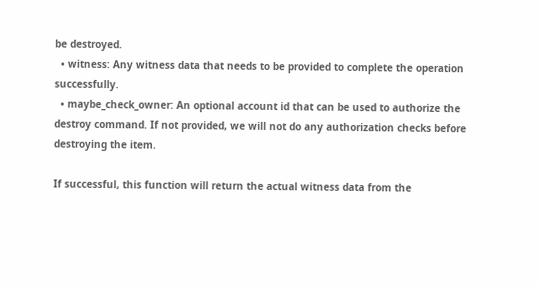be destroyed.
  • witness: Any witness data that needs to be provided to complete the operation successfully.
  • maybe_check_owner: An optional account id that can be used to authorize the destroy command. If not provided, we will not do any authorization checks before destroying the item.

If successful, this function will return the actual witness data from the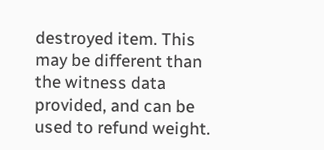destroyed item. This may be different than the witness data provided, and can be used to refund weight.